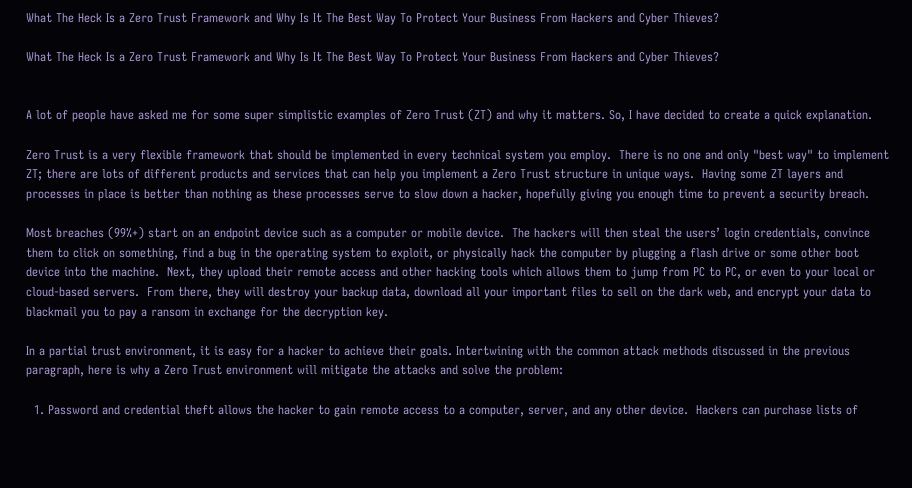What The Heck Is a Zero Trust Framework and Why Is It The Best Way To Protect Your Business From Hackers and Cyber Thieves?

What The Heck Is a Zero Trust Framework and Why Is It The Best Way To Protect Your Business From Hackers and Cyber Thieves?


A lot of people have asked me for some super simplistic examples of Zero Trust (ZT) and why it matters. So, I have decided to create a quick explanation.

Zero Trust is a very flexible framework that should be implemented in every technical system you employ.  There is no one and only "best way" to implement ZT; there are lots of different products and services that can help you implement a Zero Trust structure in unique ways.  Having some ZT layers and processes in place is better than nothing as these processes serve to slow down a hacker, hopefully giving you enough time to prevent a security breach.

Most breaches (99%+) start on an endpoint device such as a computer or mobile device.  The hackers will then steal the users’ login credentials, convince them to click on something, find a bug in the operating system to exploit, or physically hack the computer by plugging a flash drive or some other boot device into the machine.  Next, they upload their remote access and other hacking tools which allows them to jump from PC to PC, or even to your local or cloud-based servers.  From there, they will destroy your backup data, download all your important files to sell on the dark web, and encrypt your data to blackmail you to pay a ransom in exchange for the decryption key.

In a partial trust environment, it is easy for a hacker to achieve their goals. Intertwining with the common attack methods discussed in the previous paragraph, here is why a Zero Trust environment will mitigate the attacks and solve the problem:

  1. Password and credential theft allows the hacker to gain remote access to a computer, server, and any other device.  Hackers can purchase lists of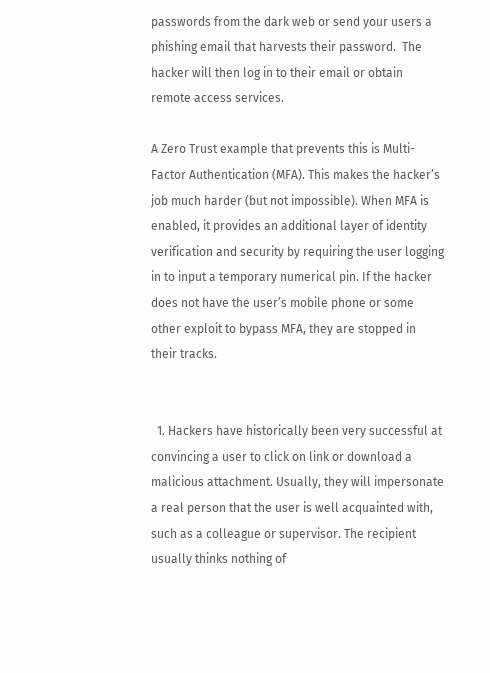passwords from the dark web or send your users a phishing email that harvests their password.  The hacker will then log in to their email or obtain remote access services.

A Zero Trust example that prevents this is Multi-Factor Authentication (MFA). This makes the hacker’s job much harder (but not impossible). When MFA is enabled, it provides an additional layer of identity verification and security by requiring the user logging in to input a temporary numerical pin. If the hacker does not have the user’s mobile phone or some other exploit to bypass MFA, they are stopped in their tracks.


  1. Hackers have historically been very successful at convincing a user to click on link or download a malicious attachment. Usually, they will impersonate a real person that the user is well acquainted with, such as a colleague or supervisor. The recipient usually thinks nothing of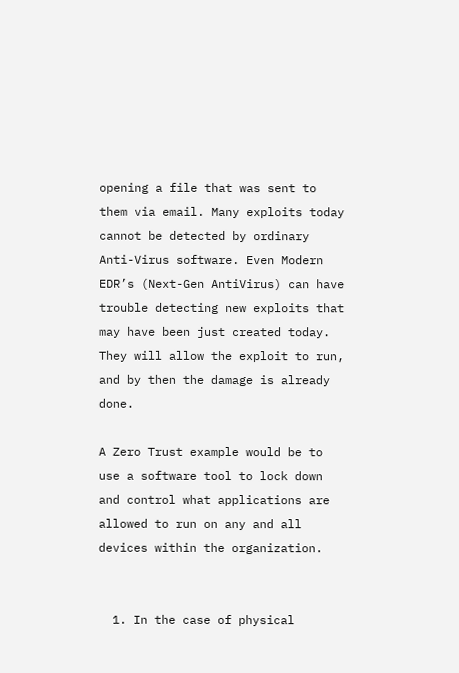opening a file that was sent to them via email. Many exploits today cannot be detected by ordinary Anti-Virus software. Even Modern EDR’s (Next-Gen AntiVirus) can have trouble detecting new exploits that may have been just created today. They will allow the exploit to run, and by then the damage is already done.

A Zero Trust example would be to use a software tool to lock down and control what applications are allowed to run on any and all devices within the organization.


  1. In the case of physical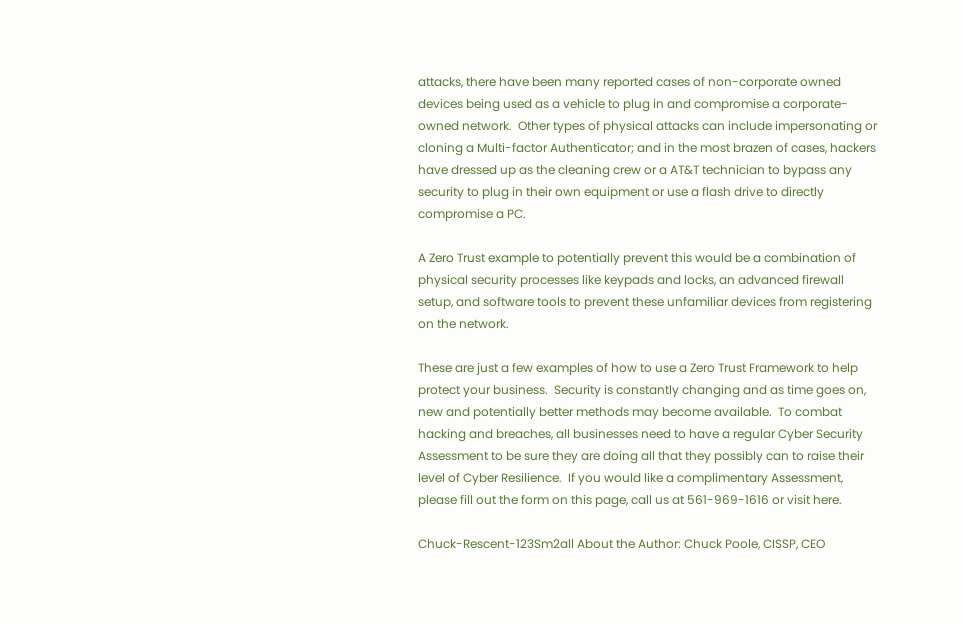attacks, there have been many reported cases of non-corporate owned devices being used as a vehicle to plug in and compromise a corporate-owned network.  Other types of physical attacks can include impersonating or cloning a Multi-factor Authenticator; and in the most brazen of cases, hackers have dressed up as the cleaning crew or a AT&T technician to bypass any security to plug in their own equipment or use a flash drive to directly compromise a PC.

A Zero Trust example to potentially prevent this would be a combination of physical security processes like keypads and locks, an advanced firewall setup, and software tools to prevent these unfamiliar devices from registering on the network.

These are just a few examples of how to use a Zero Trust Framework to help protect your business.  Security is constantly changing and as time goes on, new and potentially better methods may become available.  To combat hacking and breaches, all businesses need to have a regular Cyber Security Assessment to be sure they are doing all that they possibly can to raise their level of Cyber Resilience.  If you would like a complimentary Assessment, please fill out the form on this page, call us at 561-969-1616 or visit here.

Chuck-Rescent-123Sm2all About the Author: Chuck Poole, CISSP, CEO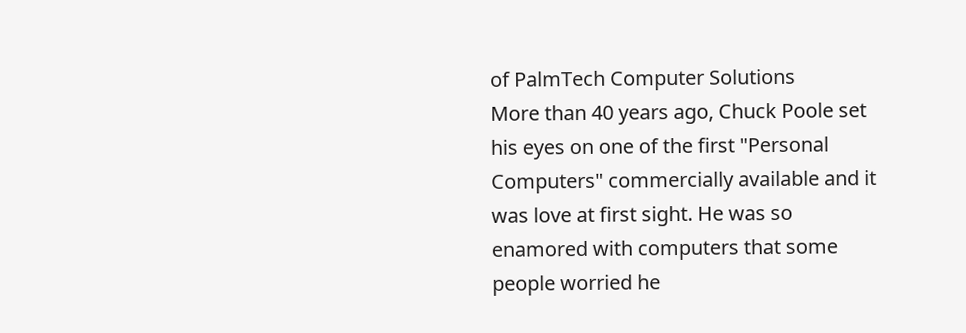of PalmTech Computer Solutions
More than 40 years ago, Chuck Poole set his eyes on one of the first "Personal Computers" commercially available and it was love at first sight. He was so enamored with computers that some people worried he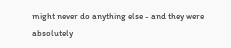might never do anything else - and they were absolutely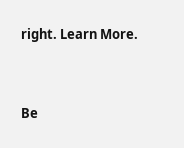right. Learn More.


Be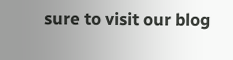sure to visit our blog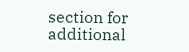section for additional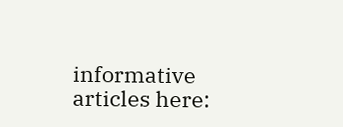informative articles here: